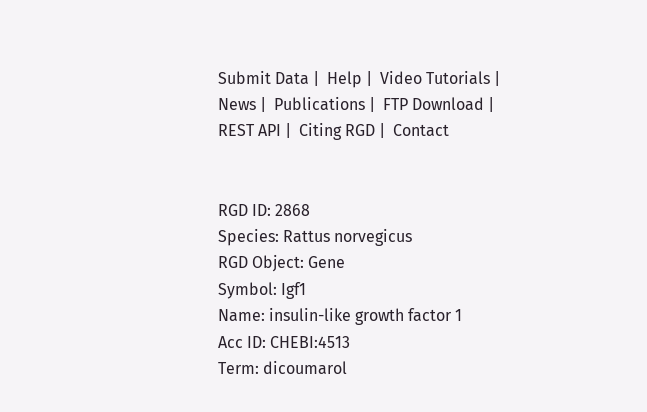Submit Data |  Help |  Video Tutorials |  News |  Publications |  FTP Download |  REST API |  Citing RGD |  Contact


RGD ID: 2868
Species: Rattus norvegicus
RGD Object: Gene
Symbol: Igf1
Name: insulin-like growth factor 1
Acc ID: CHEBI:4513
Term: dicoumarol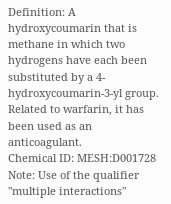Definition: A hydroxycoumarin that is methane in which two hydrogens have each been substituted by a 4-hydroxycoumarin-3-yl group. Related to warfarin, it has been used as an anticoagulant.
Chemical ID: MESH:D001728
Note: Use of the qualifier "multiple interactions"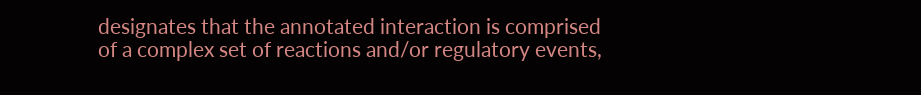designates that the annotated interaction is comprised of a complex set of reactions and/or regulatory events,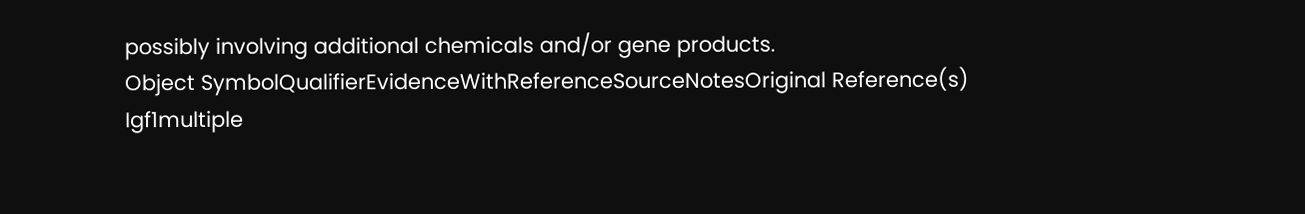possibly involving additional chemicals and/or gene products.
Object SymbolQualifierEvidenceWithReferenceSourceNotesOriginal Reference(s)
Igf1multiple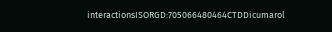interactionsISORGD:705066480464CTDDicumarol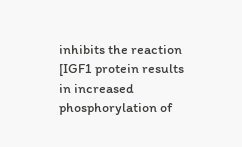inhibits the reaction [IGF1 protein results in increased phosphorylation of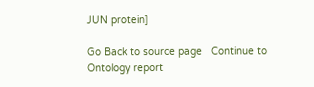JUN protein]

Go Back to source page   Continue to Ontology report